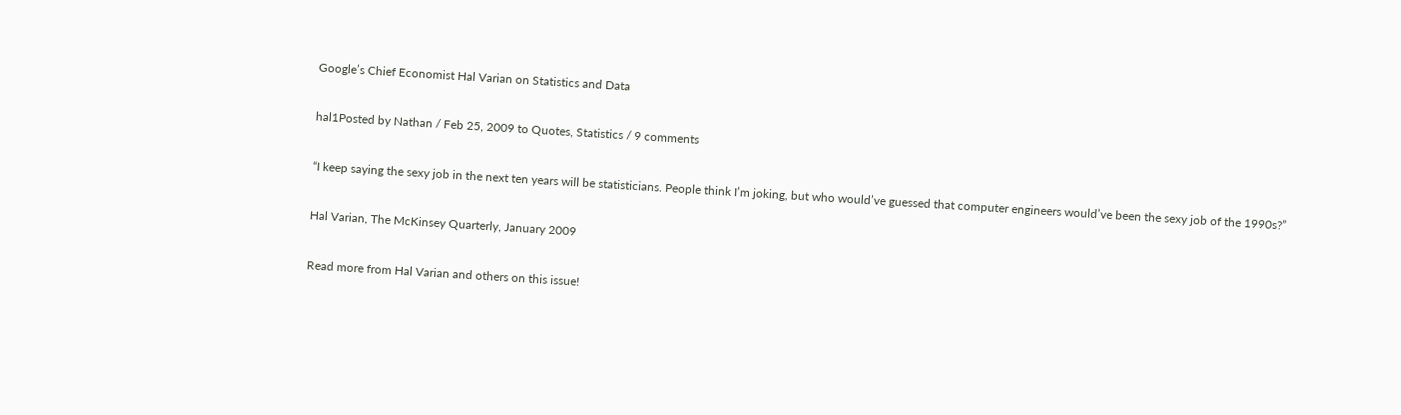Google’s Chief Economist Hal Varian on Statistics and Data

hal1Posted by Nathan / Feb 25, 2009 to Quotes, Statistics / 9 comments

“I keep saying the sexy job in the next ten years will be statisticians. People think I’m joking, but who would’ve guessed that computer engineers would’ve been the sexy job of the 1990s?”

Hal Varian, The McKinsey Quarterly, January 2009

Read more from Hal Varian and others on this issue!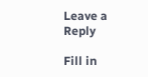Leave a Reply

Fill in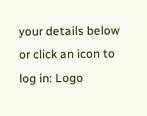your details below or click an icon to log in: Logo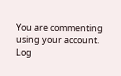You are commenting using your account. Log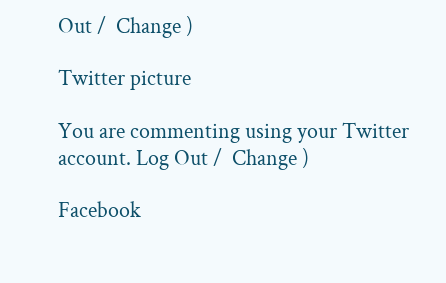Out /  Change )

Twitter picture

You are commenting using your Twitter account. Log Out /  Change )

Facebook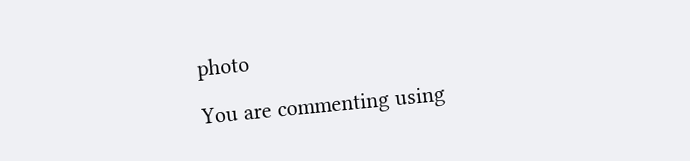photo

You are commenting using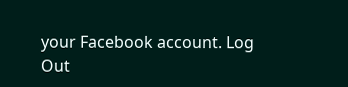your Facebook account. Log Out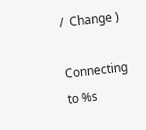/  Change )

Connecting to %s